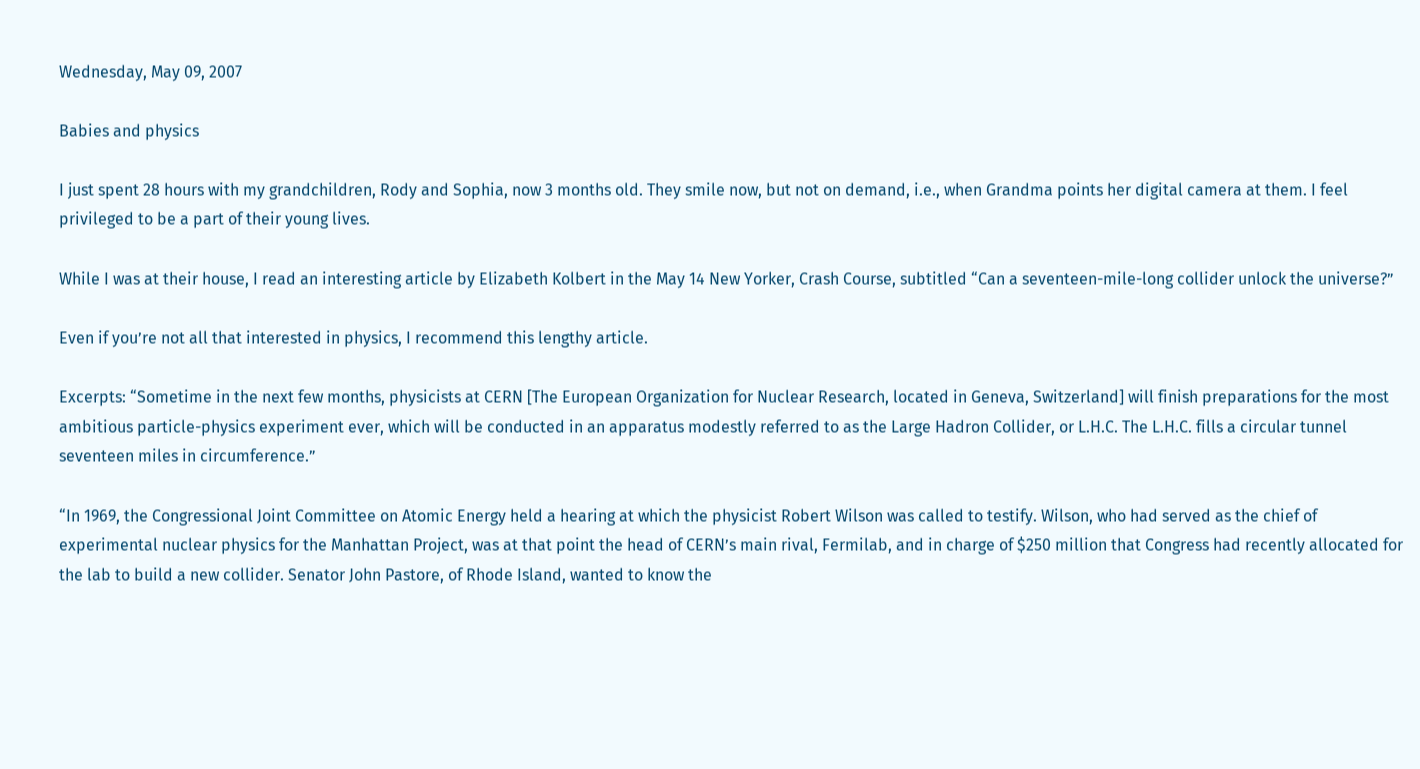Wednesday, May 09, 2007

Babies and physics

I just spent 28 hours with my grandchildren, Rody and Sophia, now 3 months old. They smile now, but not on demand, i.e., when Grandma points her digital camera at them. I feel privileged to be a part of their young lives.

While I was at their house, I read an interesting article by Elizabeth Kolbert in the May 14 New Yorker, Crash Course, subtitled “Can a seventeen-mile-long collider unlock the universe?”

Even if you’re not all that interested in physics, I recommend this lengthy article.

Excerpts: “Sometime in the next few months, physicists at CERN [The European Organization for Nuclear Research, located in Geneva, Switzerland] will finish preparations for the most ambitious particle-physics experiment ever, which will be conducted in an apparatus modestly referred to as the Large Hadron Collider, or L.H.C. The L.H.C. fills a circular tunnel seventeen miles in circumference.”

“In 1969, the Congressional Joint Committee on Atomic Energy held a hearing at which the physicist Robert Wilson was called to testify. Wilson, who had served as the chief of experimental nuclear physics for the Manhattan Project, was at that point the head of CERN’s main rival, Fermilab, and in charge of $250 million that Congress had recently allocated for the lab to build a new collider. Senator John Pastore, of Rhode Island, wanted to know the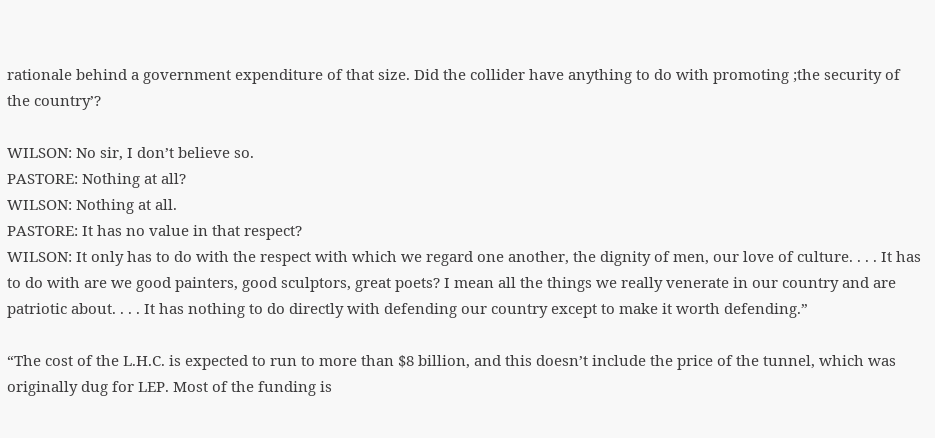rationale behind a government expenditure of that size. Did the collider have anything to do with promoting ;the security of the country’?

WILSON: No sir, I don’t believe so.
PASTORE: Nothing at all?
WILSON: Nothing at all.
PASTORE: It has no value in that respect?
WILSON: It only has to do with the respect with which we regard one another, the dignity of men, our love of culture. . . . It has to do with are we good painters, good sculptors, great poets? I mean all the things we really venerate in our country and are patriotic about. . . . It has nothing to do directly with defending our country except to make it worth defending.”

“The cost of the L.H.C. is expected to run to more than $8 billion, and this doesn’t include the price of the tunnel, which was originally dug for LEP. Most of the funding is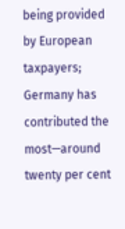being provided by European taxpayers; Germany has contributed the most—around twenty per cent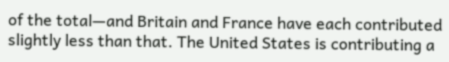of the total—and Britain and France have each contributed slightly less than that. The United States is contributing a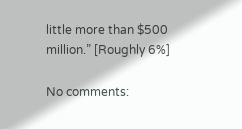little more than $500 million.” [Roughly 6%]

No comments: